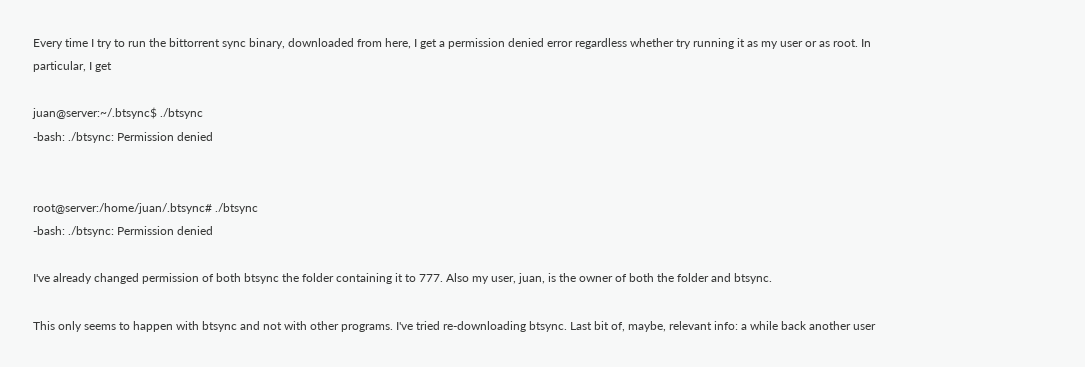Every time I try to run the bittorrent sync binary, downloaded from here, I get a permission denied error regardless whether try running it as my user or as root. In particular, I get

juan@server:~/.btsync$ ./btsync
-bash: ./btsync: Permission denied


root@server:/home/juan/.btsync# ./btsync
-bash: ./btsync: Permission denied

I've already changed permission of both btsync the folder containing it to 777. Also my user, juan, is the owner of both the folder and btsync.

This only seems to happen with btsync and not with other programs. I've tried re-downloading btsync. Last bit of, maybe, relevant info: a while back another user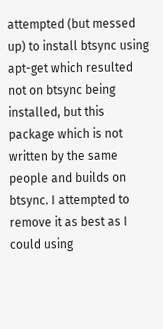attempted (but messed up) to install btsync using apt-get which resulted not on btsync being installed, but this package which is not written by the same people and builds on btsync. I attempted to remove it as best as I could using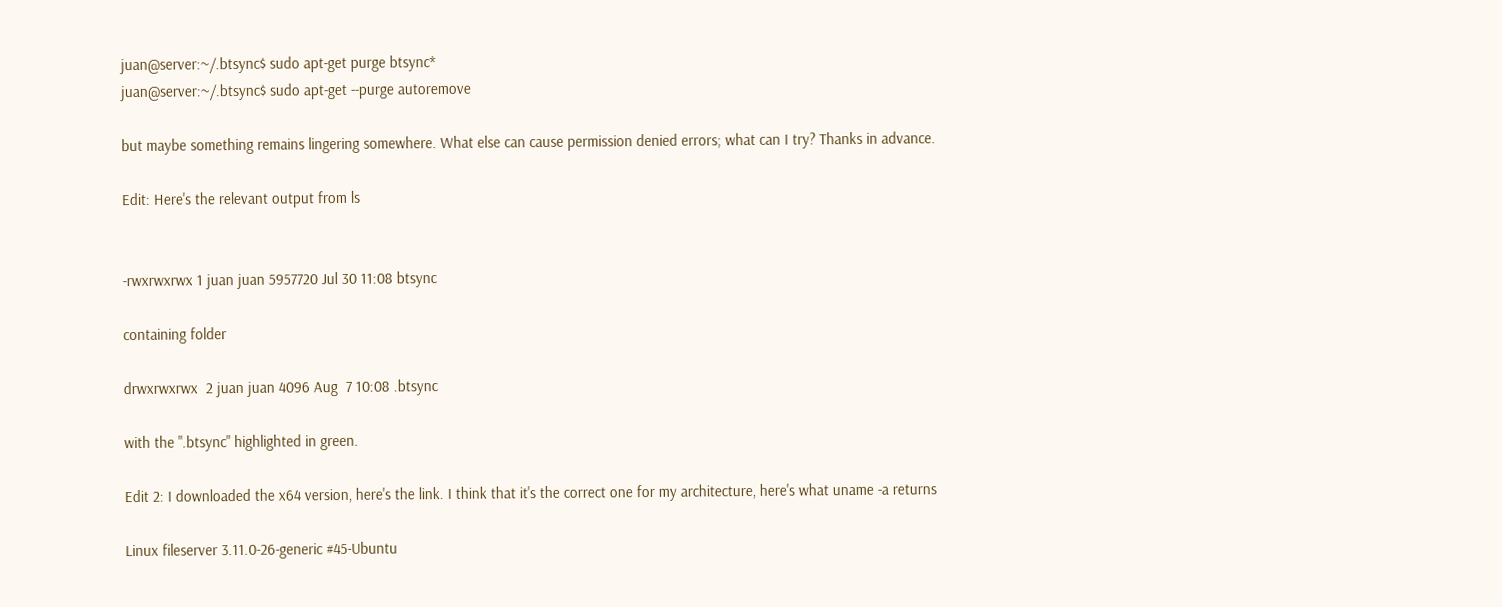juan@server:~/.btsync$ sudo apt-get purge btsync*
juan@server:~/.btsync$ sudo apt-get --purge autoremove

but maybe something remains lingering somewhere. What else can cause permission denied errors; what can I try? Thanks in advance.

Edit: Here's the relevant output from ls


-rwxrwxrwx 1 juan juan 5957720 Jul 30 11:08 btsync

containing folder

drwxrwxrwx  2 juan juan 4096 Aug  7 10:08 .btsync

with the ".btsync" highlighted in green.

Edit 2: I downloaded the x64 version, here's the link. I think that it's the correct one for my architecture, here's what uname -a returns

Linux fileserver 3.11.0-26-generic #45-Ubuntu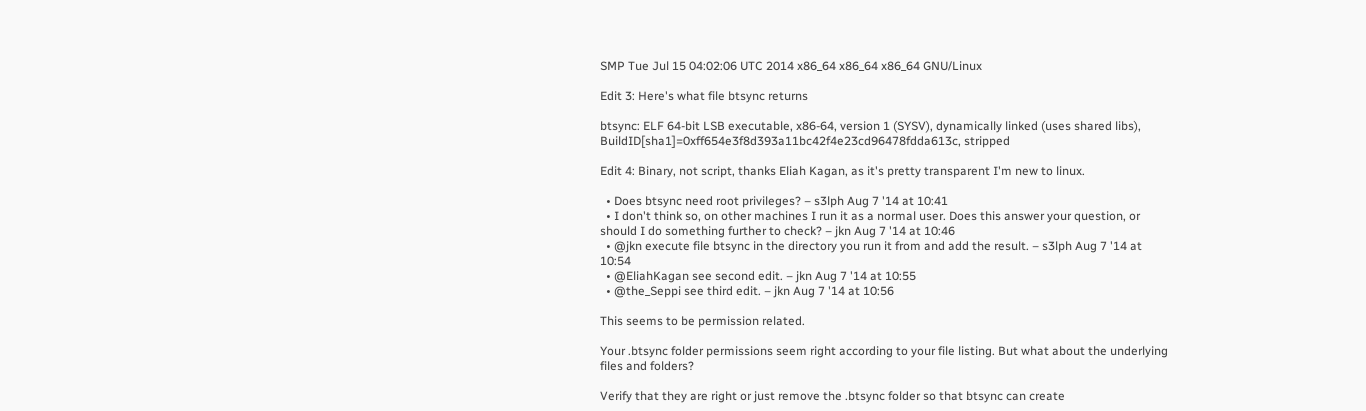SMP Tue Jul 15 04:02:06 UTC 2014 x86_64 x86_64 x86_64 GNU/Linux

Edit 3: Here's what file btsync returns

btsync: ELF 64-bit LSB executable, x86-64, version 1 (SYSV), dynamically linked (uses shared libs), BuildID[sha1]=0xff654e3f8d393a11bc42f4e23cd96478fdda613c, stripped

Edit 4: Binary, not script, thanks Eliah Kagan, as it's pretty transparent I'm new to linux.

  • Does btsync need root privileges? – s3lph Aug 7 '14 at 10:41
  • I don't think so, on other machines I run it as a normal user. Does this answer your question, or should I do something further to check? – jkn Aug 7 '14 at 10:46
  • @jkn execute file btsync in the directory you run it from and add the result. – s3lph Aug 7 '14 at 10:54
  • @EliahKagan see second edit. – jkn Aug 7 '14 at 10:55
  • @the_Seppi see third edit. – jkn Aug 7 '14 at 10:56

This seems to be permission related.

Your .btsync folder permissions seem right according to your file listing. But what about the underlying files and folders?

Verify that they are right or just remove the .btsync folder so that btsync can create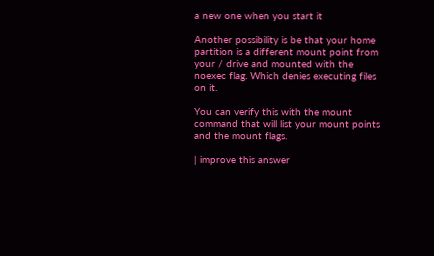a new one when you start it

Another possibility is be that your home partition is a different mount point from your / drive and mounted with the noexec flag. Which denies executing files on it.

You can verify this with the mount command that will list your mount points and the mount flags.

| improve this answer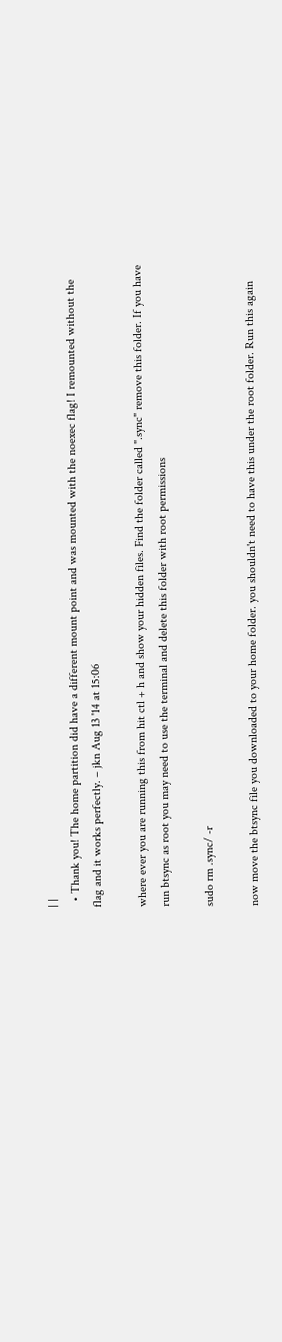| |
  • Thank you! The home partition did have a different mount point and was mounted with the noexec flag! I remounted without the flag and it works perfectly. – jkn Aug 13 '14 at 15:06

where ever you are running this from hit ctl + h and show your hidden files. Find the folder called ".sync" remove this folder. If you have run btsync as root you may need to use the terminal and delete this folder with root permissions

sudo rm .sync/ -r

now move the btsync file you downloaded to your home folder. you shouldn't need to have this under the root folder. Run this again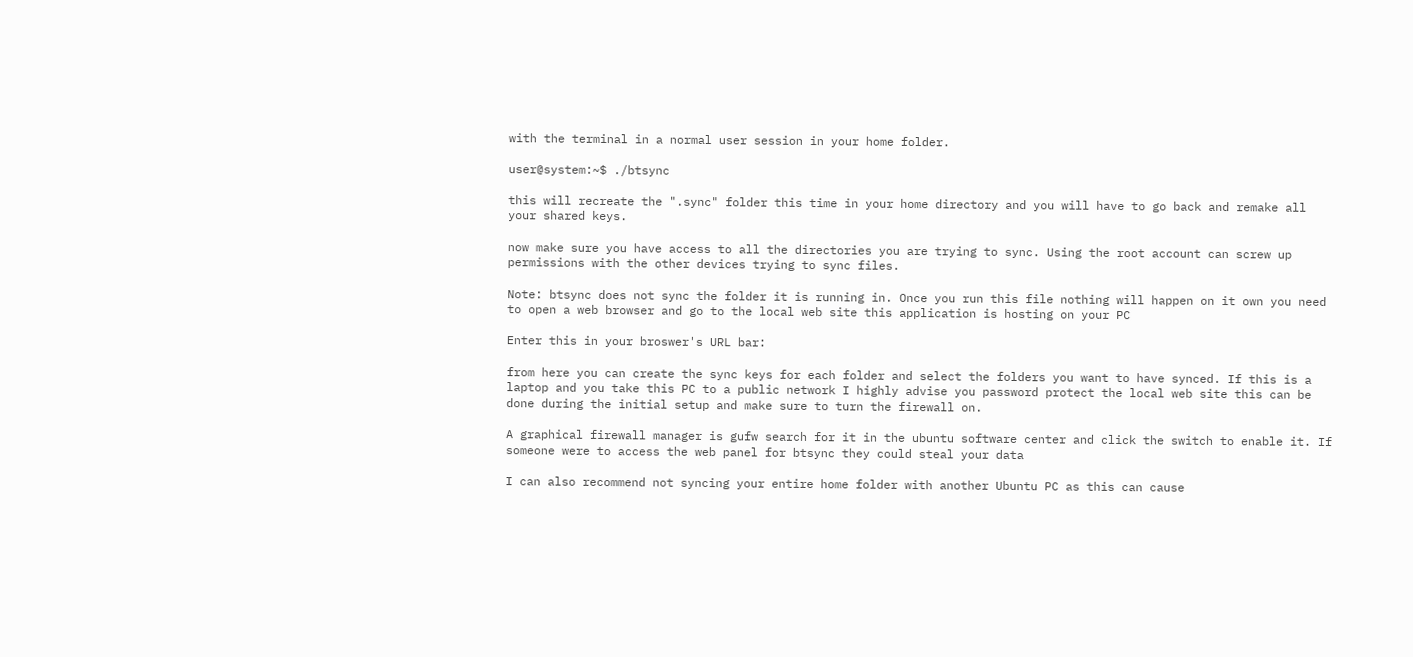with the terminal in a normal user session in your home folder.

user@system:~$ ./btsync

this will recreate the ".sync" folder this time in your home directory and you will have to go back and remake all your shared keys.

now make sure you have access to all the directories you are trying to sync. Using the root account can screw up permissions with the other devices trying to sync files.

Note: btsync does not sync the folder it is running in. Once you run this file nothing will happen on it own you need to open a web browser and go to the local web site this application is hosting on your PC

Enter this in your broswer's URL bar:

from here you can create the sync keys for each folder and select the folders you want to have synced. If this is a laptop and you take this PC to a public network I highly advise you password protect the local web site this can be done during the initial setup and make sure to turn the firewall on.

A graphical firewall manager is gufw search for it in the ubuntu software center and click the switch to enable it. If someone were to access the web panel for btsync they could steal your data

I can also recommend not syncing your entire home folder with another Ubuntu PC as this can cause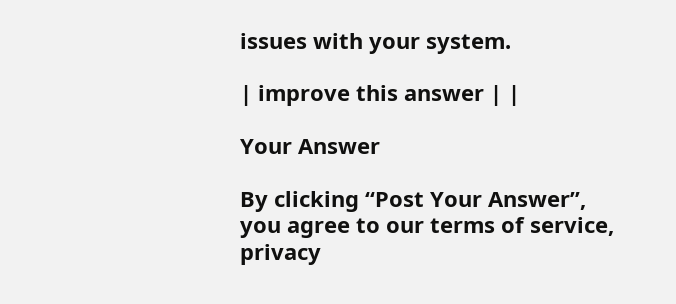issues with your system.

| improve this answer | |

Your Answer

By clicking “Post Your Answer”, you agree to our terms of service, privacy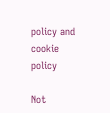policy and cookie policy

Not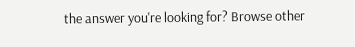the answer you're looking for? Browse other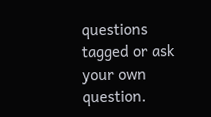questions tagged or ask your own question.